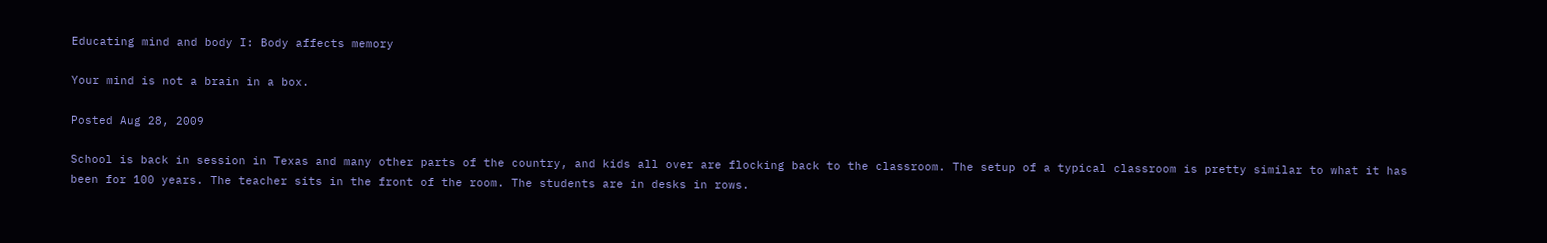Educating mind and body I: Body affects memory

Your mind is not a brain in a box.

Posted Aug 28, 2009

School is back in session in Texas and many other parts of the country, and kids all over are flocking back to the classroom. The setup of a typical classroom is pretty similar to what it has been for 100 years. The teacher sits in the front of the room. The students are in desks in rows.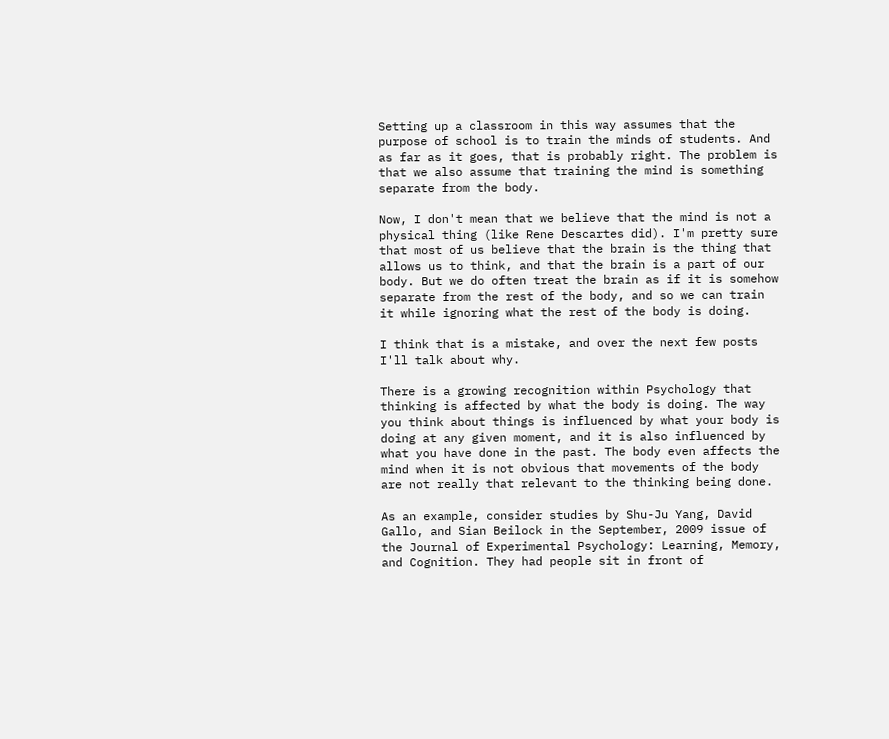Setting up a classroom in this way assumes that the purpose of school is to train the minds of students. And as far as it goes, that is probably right. The problem is that we also assume that training the mind is something separate from the body.

Now, I don't mean that we believe that the mind is not a physical thing (like Rene Descartes did). I'm pretty sure that most of us believe that the brain is the thing that allows us to think, and that the brain is a part of our body. But we do often treat the brain as if it is somehow separate from the rest of the body, and so we can train it while ignoring what the rest of the body is doing.

I think that is a mistake, and over the next few posts I'll talk about why.

There is a growing recognition within Psychology that thinking is affected by what the body is doing. The way you think about things is influenced by what your body is doing at any given moment, and it is also influenced by what you have done in the past. The body even affects the mind when it is not obvious that movements of the body are not really that relevant to the thinking being done.

As an example, consider studies by Shu-Ju Yang, David Gallo, and Sian Beilock in the September, 2009 issue of the Journal of Experimental Psychology: Learning, Memory, and Cognition. They had people sit in front of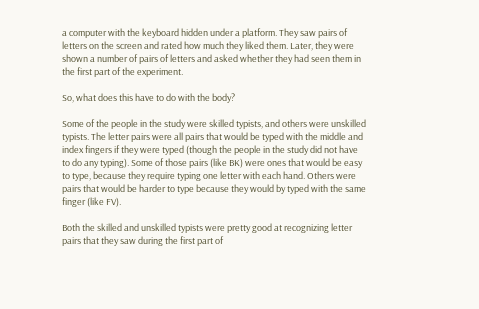a computer with the keyboard hidden under a platform. They saw pairs of letters on the screen and rated how much they liked them. Later, they were shown a number of pairs of letters and asked whether they had seen them in the first part of the experiment.

So, what does this have to do with the body?

Some of the people in the study were skilled typists, and others were unskilled typists. The letter pairs were all pairs that would be typed with the middle and index fingers if they were typed (though the people in the study did not have to do any typing). Some of those pairs (like BK) were ones that would be easy to type, because they require typing one letter with each hand. Others were pairs that would be harder to type because they would by typed with the same finger (like FV).

Both the skilled and unskilled typists were pretty good at recognizing letter pairs that they saw during the first part of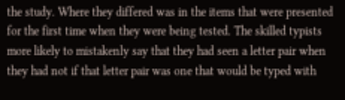the study. Where they differed was in the items that were presented for the first time when they were being tested. The skilled typists more likely to mistakenly say that they had seen a letter pair when they had not if that letter pair was one that would be typed with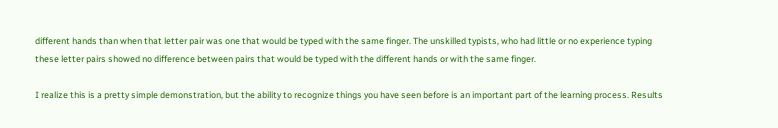different hands than when that letter pair was one that would be typed with the same finger. The unskilled typists, who had little or no experience typing these letter pairs showed no difference between pairs that would be typed with the different hands or with the same finger.

I realize this is a pretty simple demonstration, but the ability to recognize things you have seen before is an important part of the learning process. Results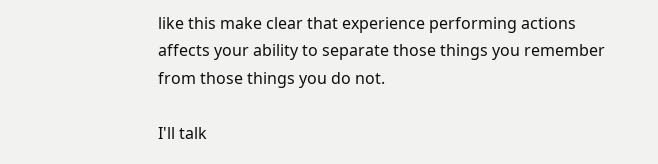like this make clear that experience performing actions affects your ability to separate those things you remember from those things you do not.

I'll talk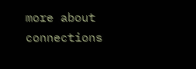more about connections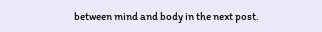between mind and body in the next post.